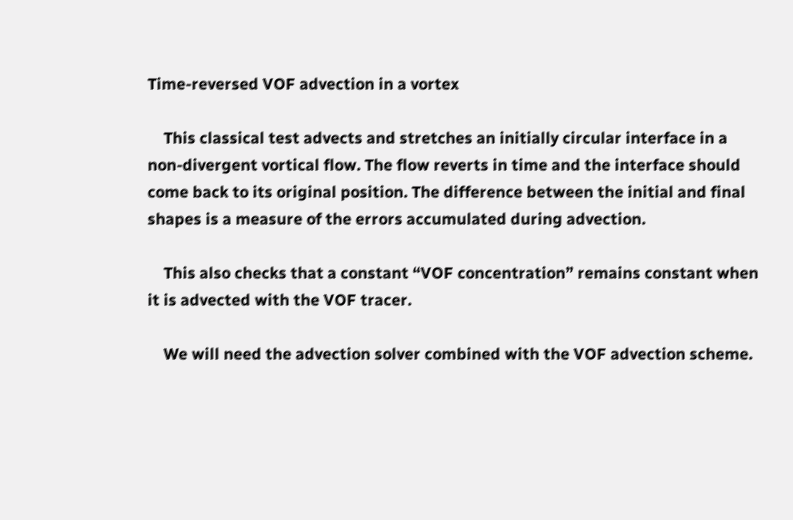Time-reversed VOF advection in a vortex

    This classical test advects and stretches an initially circular interface in a non-divergent vortical flow. The flow reverts in time and the interface should come back to its original position. The difference between the initial and final shapes is a measure of the errors accumulated during advection.

    This also checks that a constant “VOF concentration” remains constant when it is advected with the VOF tracer.

    We will need the advection solver combined with the VOF advection scheme.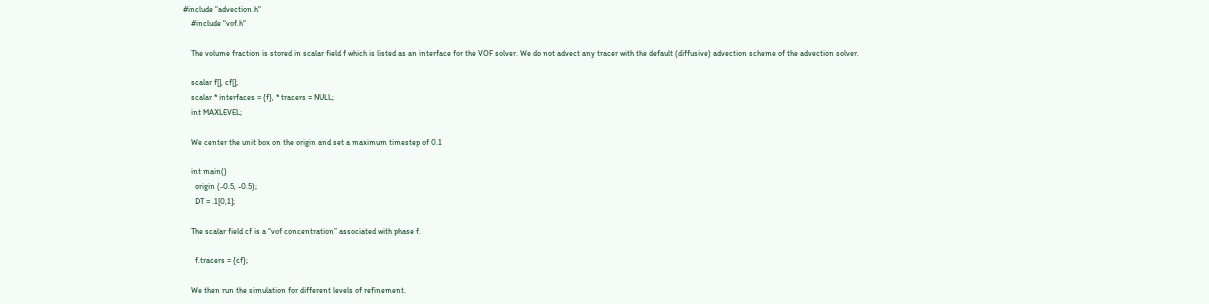#include "advection.h"
    #include "vof.h"

    The volume fraction is stored in scalar field f which is listed as an interface for the VOF solver. We do not advect any tracer with the default (diffusive) advection scheme of the advection solver.

    scalar f[], cf[];
    scalar * interfaces = {f}, * tracers = NULL;
    int MAXLEVEL;

    We center the unit box on the origin and set a maximum timestep of 0.1

    int main()
      origin (-0.5, -0.5);
      DT = .1[0,1];

    The scalar field cf is a “vof concentration” associated with phase f.

      f.tracers = {cf};

    We then run the simulation for different levels of refinement.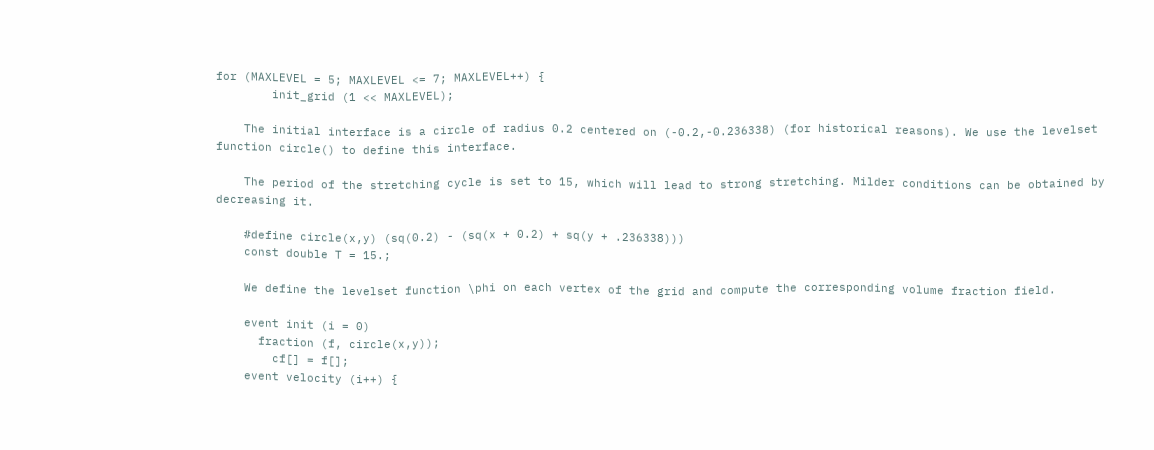for (MAXLEVEL = 5; MAXLEVEL <= 7; MAXLEVEL++) {
        init_grid (1 << MAXLEVEL);

    The initial interface is a circle of radius 0.2 centered on (-0.2,-0.236338) (for historical reasons). We use the levelset function circle() to define this interface.

    The period of the stretching cycle is set to 15, which will lead to strong stretching. Milder conditions can be obtained by decreasing it.

    #define circle(x,y) (sq(0.2) - (sq(x + 0.2) + sq(y + .236338)))
    const double T = 15.;

    We define the levelset function \phi on each vertex of the grid and compute the corresponding volume fraction field.

    event init (i = 0)
      fraction (f, circle(x,y));
        cf[] = f[];
    event velocity (i++) {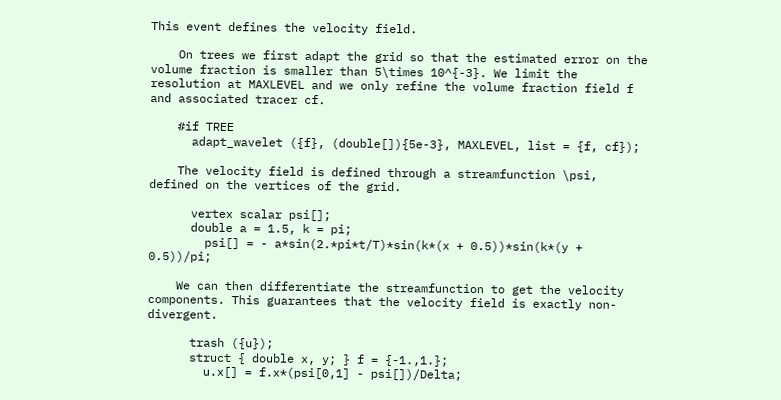This event defines the velocity field.

    On trees we first adapt the grid so that the estimated error on the volume fraction is smaller than 5\times 10^{-3}. We limit the resolution at MAXLEVEL and we only refine the volume fraction field f and associated tracer cf.

    #if TREE
      adapt_wavelet ({f}, (double[]){5e-3}, MAXLEVEL, list = {f, cf});

    The velocity field is defined through a streamfunction \psi, defined on the vertices of the grid.

      vertex scalar psi[];
      double a = 1.5, k = pi;
        psi[] = - a*sin(2.*pi*t/T)*sin(k*(x + 0.5))*sin(k*(y + 0.5))/pi;

    We can then differentiate the streamfunction to get the velocity components. This guarantees that the velocity field is exactly non-divergent.

      trash ({u});
      struct { double x, y; } f = {-1.,1.};
        u.x[] = f.x*(psi[0,1] - psi[])/Delta;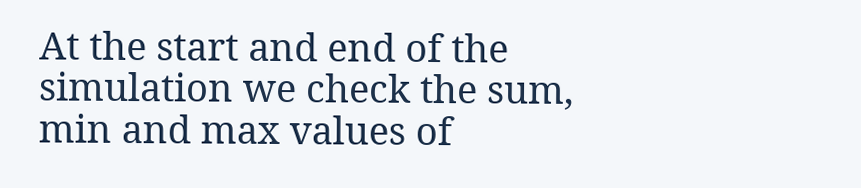At the start and end of the simulation we check the sum, min and max values of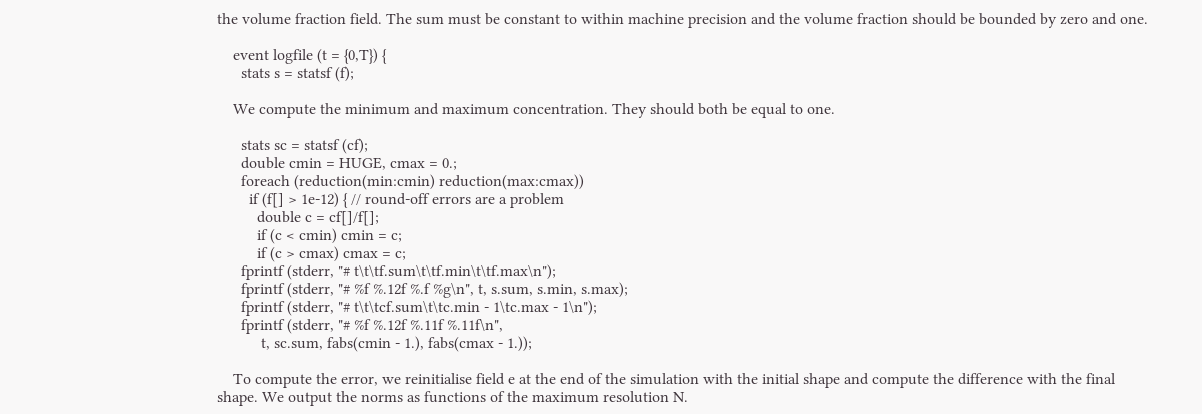the volume fraction field. The sum must be constant to within machine precision and the volume fraction should be bounded by zero and one.

    event logfile (t = {0,T}) {
      stats s = statsf (f);

    We compute the minimum and maximum concentration. They should both be equal to one.

      stats sc = statsf (cf);
      double cmin = HUGE, cmax = 0.;
      foreach (reduction(min:cmin) reduction(max:cmax))
        if (f[] > 1e-12) { // round-off errors are a problem
          double c = cf[]/f[];
          if (c < cmin) cmin = c;
          if (c > cmax) cmax = c;
      fprintf (stderr, "# t\t\tf.sum\t\tf.min\t\tf.max\n");
      fprintf (stderr, "# %f %.12f %.f %g\n", t, s.sum, s.min, s.max);
      fprintf (stderr, "# t\t\tcf.sum\t\tc.min - 1\tc.max - 1\n");
      fprintf (stderr, "# %f %.12f %.11f %.11f\n",
           t, sc.sum, fabs(cmin - 1.), fabs(cmax - 1.));

    To compute the error, we reinitialise field e at the end of the simulation with the initial shape and compute the difference with the final shape. We output the norms as functions of the maximum resolution N.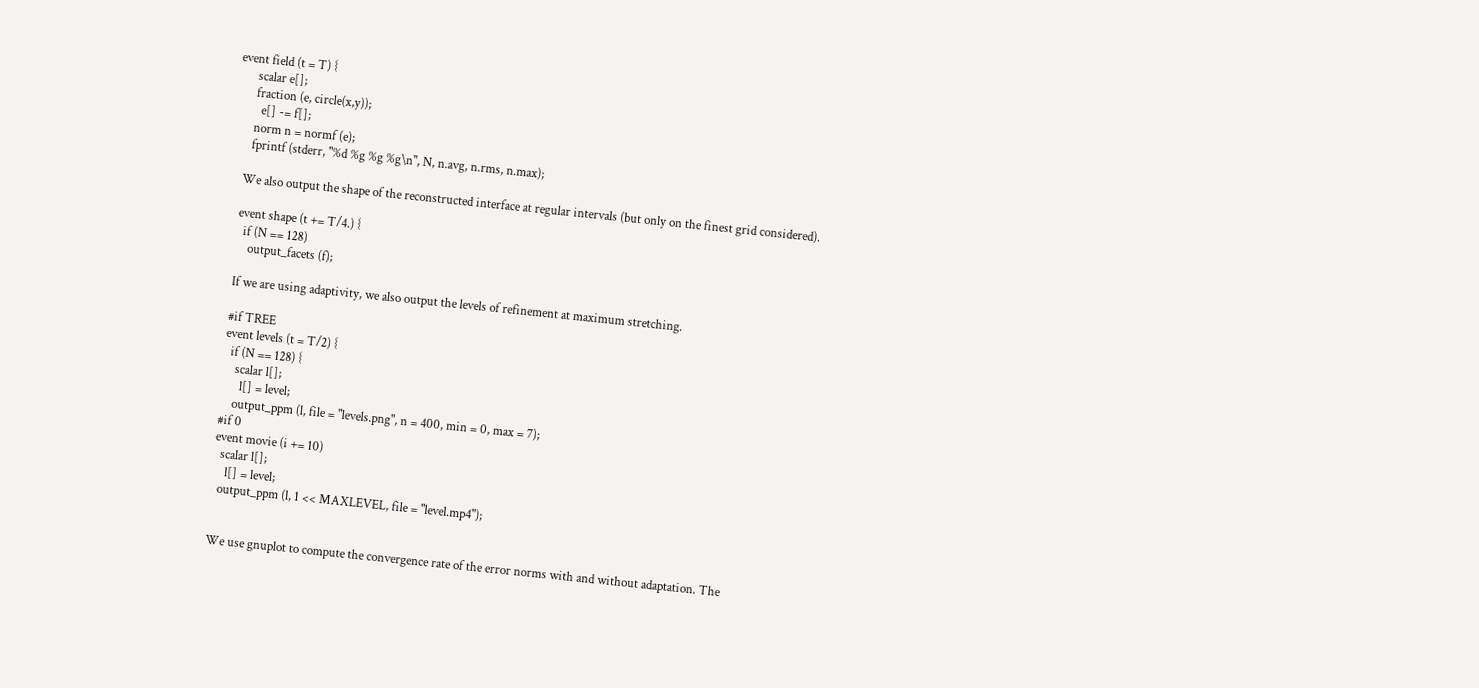event field (t = T) {
      scalar e[];
      fraction (e, circle(x,y));
        e[] -= f[];
      norm n = normf (e);
      fprintf (stderr, "%d %g %g %g\n", N, n.avg, n.rms, n.max);

    We also output the shape of the reconstructed interface at regular intervals (but only on the finest grid considered).

    event shape (t += T/4.) {
      if (N == 128)
        output_facets (f);

    If we are using adaptivity, we also output the levels of refinement at maximum stretching.

    #if TREE
    event levels (t = T/2) {
      if (N == 128) {
        scalar l[];
          l[] = level;
        output_ppm (l, file = "levels.png", n = 400, min = 0, max = 7);
    #if 0
    event movie (i += 10)
      scalar l[];
        l[] = level;
      output_ppm (l, 1 << MAXLEVEL, file = "level.mp4");


    We use gnuplot to compute the convergence rate of the error norms with and without adaptation. The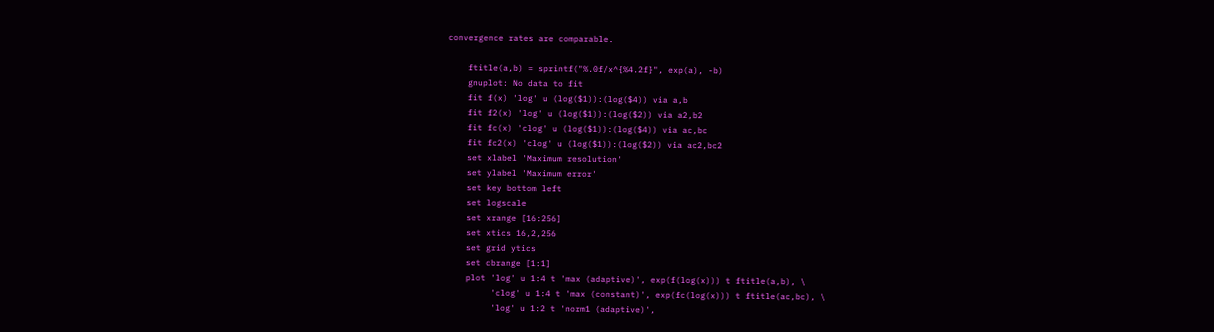convergence rates are comparable.

    ftitle(a,b) = sprintf("%.0f/x^{%4.2f}", exp(a), -b)
    gnuplot: No data to fit
    fit f(x) 'log' u (log($1)):(log($4)) via a,b
    fit f2(x) 'log' u (log($1)):(log($2)) via a2,b2
    fit fc(x) 'clog' u (log($1)):(log($4)) via ac,bc
    fit fc2(x) 'clog' u (log($1)):(log($2)) via ac2,bc2
    set xlabel 'Maximum resolution'
    set ylabel 'Maximum error'
    set key bottom left
    set logscale
    set xrange [16:256]
    set xtics 16,2,256
    set grid ytics
    set cbrange [1:1]
    plot 'log' u 1:4 t 'max (adaptive)', exp(f(log(x))) t ftitle(a,b), \
         'clog' u 1:4 t 'max (constant)', exp(fc(log(x))) t ftitle(ac,bc), \
         'log' u 1:2 t 'norm1 (adaptive)',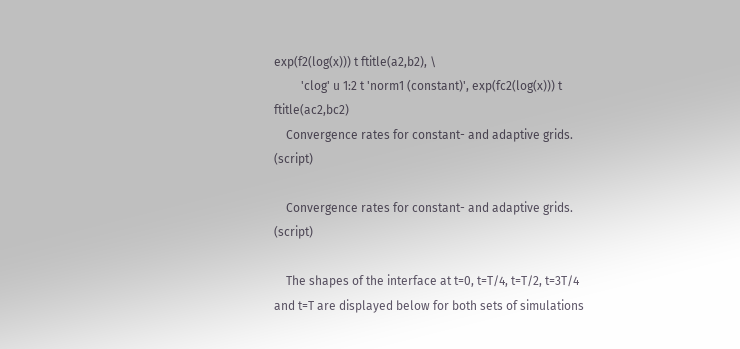exp(f2(log(x))) t ftitle(a2,b2), \
         'clog' u 1:2 t 'norm1 (constant)', exp(fc2(log(x))) t ftitle(ac2,bc2)
    Convergence rates for constant- and adaptive grids. (script)

    Convergence rates for constant- and adaptive grids. (script)

    The shapes of the interface at t=0, t=T/4, t=T/2, t=3T/4 and t=T are displayed below for both sets of simulations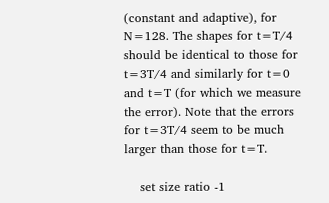(constant and adaptive), for N=128. The shapes for t=T/4 should be identical to those for t=3T/4 and similarly for t=0 and t=T (for which we measure the error). Note that the errors for t=3T/4 seem to be much larger than those for t=T.

    set size ratio -1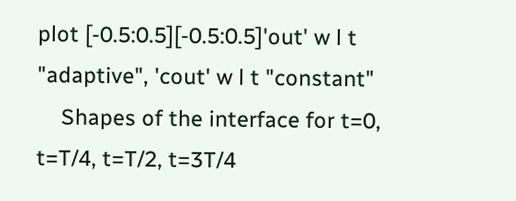plot [-0.5:0.5][-0.5:0.5]'out' w l t "adaptive", 'cout' w l t "constant"
    Shapes of the interface for t=0, t=T/4, t=T/2, t=3T/4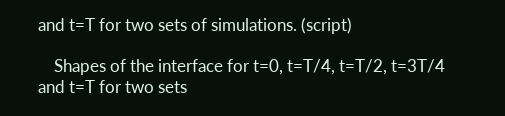and t=T for two sets of simulations. (script)

    Shapes of the interface for t=0, t=T/4, t=T/2, t=3T/4 and t=T for two sets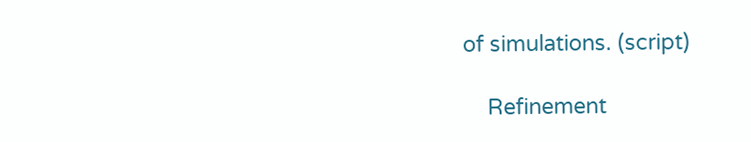of simulations. (script)

    Refinement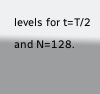levels for t=T/2 and N=128.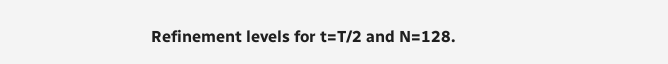Refinement levels for t=T/2 and N=128.